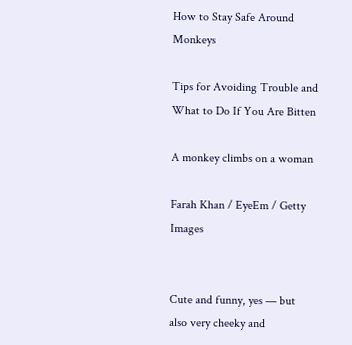How to Stay Safe Around Monkeys

Tips for Avoiding Trouble and What to Do If You Are Bitten

A monkey climbs on a woman

Farah Khan / EyeEm / Getty Images


Cute and funny, yes — but also very cheeky and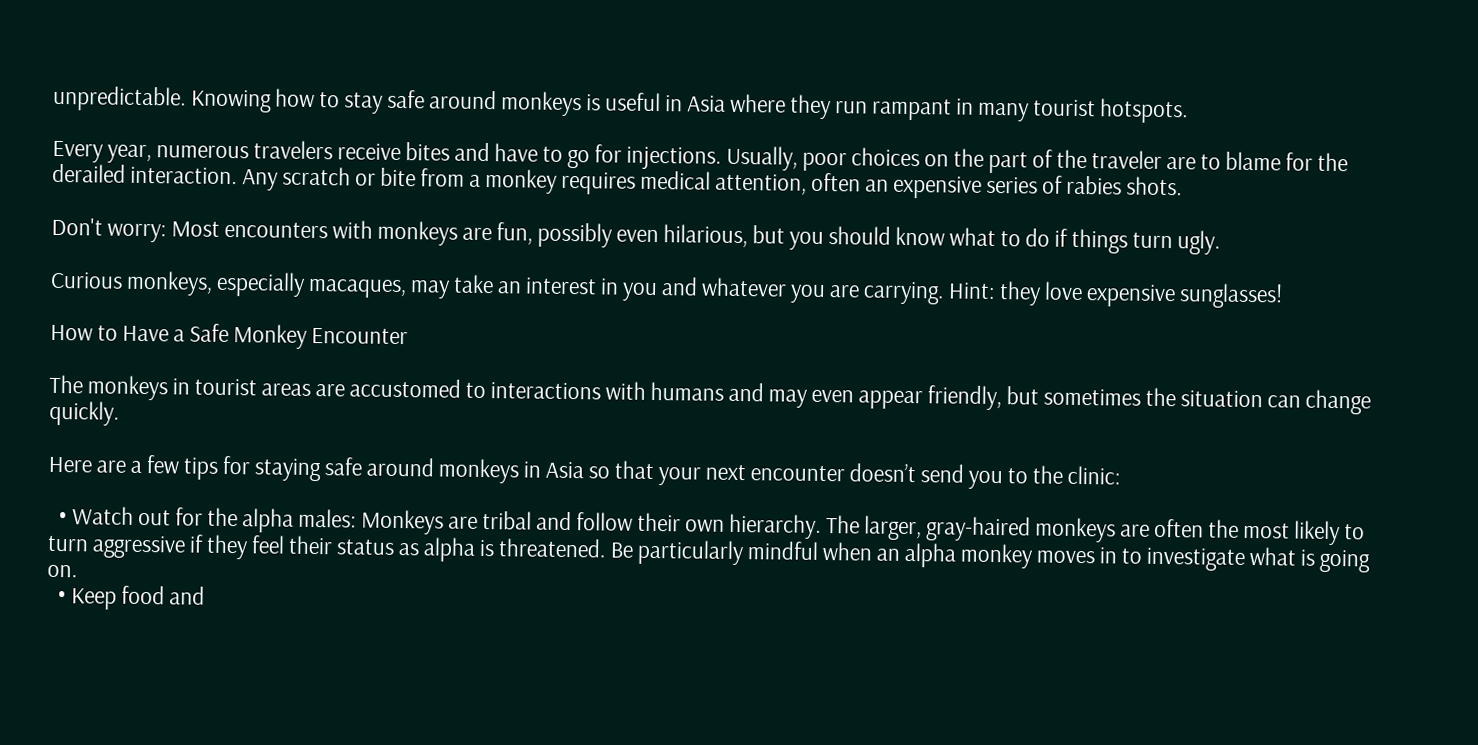unpredictable. Knowing how to stay safe around monkeys is useful in Asia where they run rampant in many tourist hotspots.

Every year, numerous travelers receive bites and have to go for injections. Usually, poor choices on the part of the traveler are to blame for the derailed interaction. Any scratch or bite from a monkey requires medical attention, often an expensive series of rabies shots.

Don't worry: Most encounters with monkeys are fun, possibly even hilarious, but you should know what to do if things turn ugly.

Curious monkeys, especially macaques, may take an interest in you and whatever you are carrying. Hint: they love expensive sunglasses!

How to Have a Safe Monkey Encounter

The monkeys in tourist areas are accustomed to interactions with humans and may even appear friendly, but sometimes the situation can change quickly.

Here are a few tips for staying safe around monkeys in Asia so that your next encounter doesn’t send you to the clinic:

  • Watch out for the alpha males: Monkeys are tribal and follow their own hierarchy. The larger, gray-haired monkeys are often the most likely to turn aggressive if they feel their status as alpha is threatened. Be particularly mindful when an alpha monkey moves in to investigate what is going on.
  • Keep food and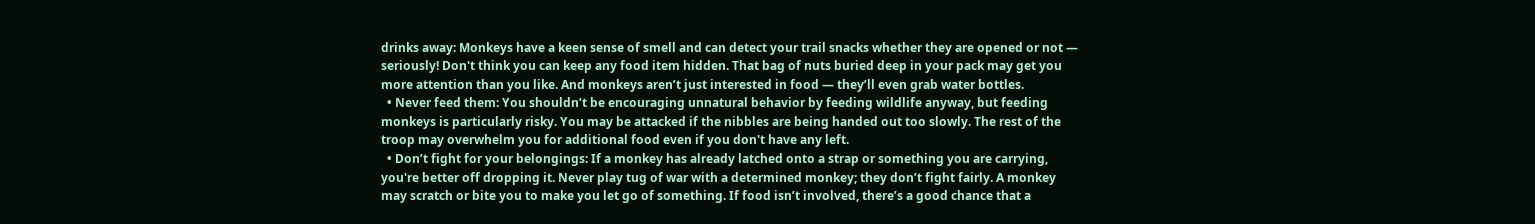drinks away: Monkeys have a keen sense of smell and can detect your trail snacks whether they are opened or not — seriously! Don't think you can keep any food item hidden. That bag of nuts buried deep in your pack may get you more attention than you like. And monkeys aren’t just interested in food — they’ll even grab water bottles.
  • Never feed them: You shouldn’t be encouraging unnatural behavior by feeding wildlife anyway, but feeding monkeys is particularly risky. You may be attacked if the nibbles are being handed out too slowly. The rest of the troop may overwhelm you for additional food even if you don't have any left.
  • Don’t fight for your belongings: If a monkey has already latched onto a strap or something you are carrying, you're better off dropping it. Never play tug of war with a determined monkey; they don’t fight fairly. A monkey may scratch or bite you to make you let go of something. If food isn’t involved, there’s a good chance that a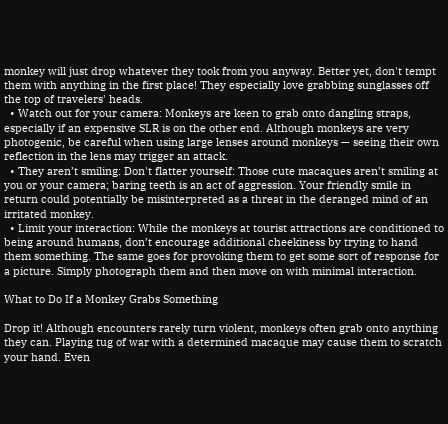monkey will just drop whatever they took from you anyway. Better yet, don't tempt them with anything in the first place! They especially love grabbing sunglasses off the top of travelers' heads.
  • Watch out for your camera: Monkeys are keen to grab onto dangling straps, especially if an expensive SLR is on the other end. Although monkeys are very photogenic, be careful when using large lenses around monkeys — seeing their own reflection in the lens may trigger an attack.
  • They aren’t smiling: Don't flatter yourself: Those cute macaques aren’t smiling at you or your camera; baring teeth is an act of aggression. Your friendly smile in return could potentially be misinterpreted as a threat in the deranged mind of an irritated monkey.
  • Limit your interaction: While the monkeys at tourist attractions are conditioned to being around humans, don’t encourage additional cheekiness by trying to hand them something. The same goes for provoking them to get some sort of response for a picture. Simply photograph them and then move on with minimal interaction.

What to Do If a Monkey Grabs Something

Drop it! Although encounters rarely turn violent, monkeys often grab onto anything they can. Playing tug of war with a determined macaque may cause them to scratch your hand. Even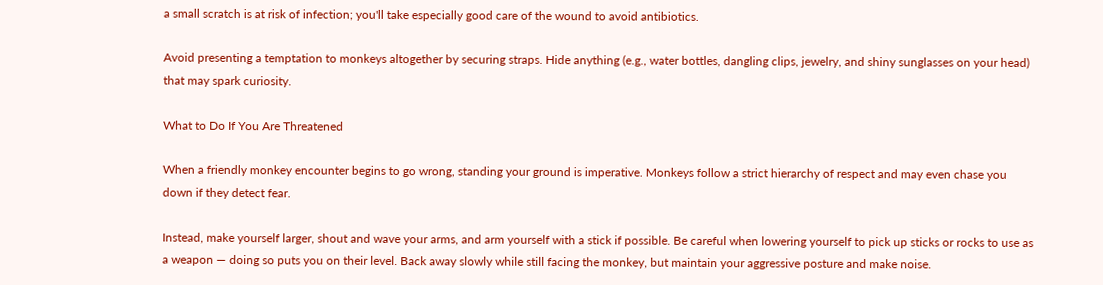a small scratch is at risk of infection; you'll take especially good care of the wound to avoid antibiotics.

Avoid presenting a temptation to monkeys altogether by securing straps. Hide anything (e.g., water bottles, dangling clips, jewelry, and shiny sunglasses on your head) that may spark curiosity.

What to Do If You Are Threatened

When a friendly monkey encounter begins to go wrong, standing your ground is imperative. Monkeys follow a strict hierarchy of respect and may even chase you down if they detect fear.

Instead, make yourself larger, shout and wave your arms, and arm yourself with a stick if possible. Be careful when lowering yourself to pick up sticks or rocks to use as a weapon — doing so puts you on their level. Back away slowly while still facing the monkey, but maintain your aggressive posture and make noise.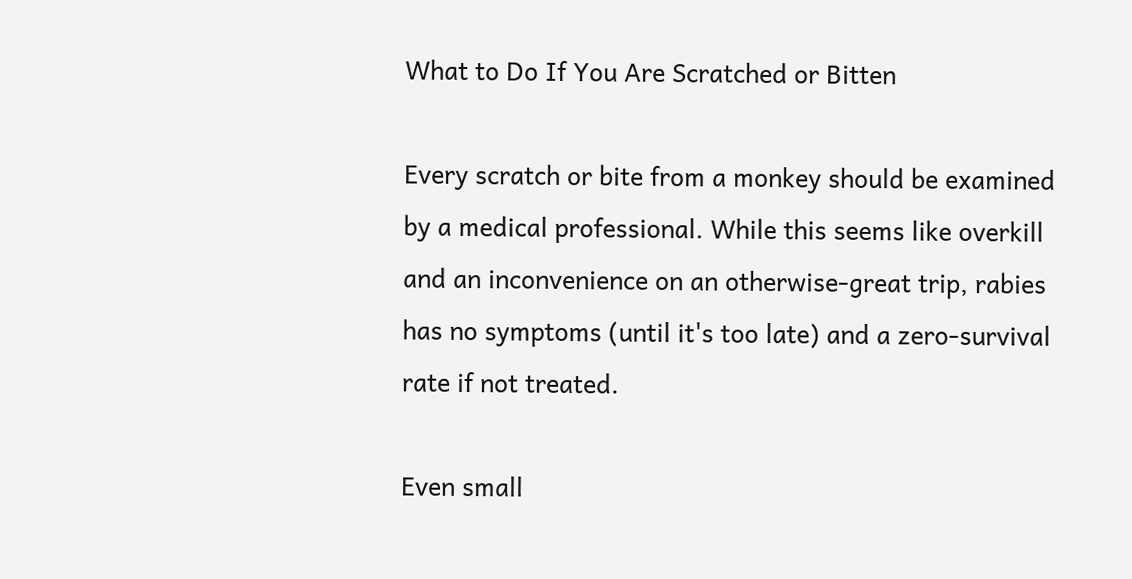What to Do If You Are Scratched or Bitten

Every scratch or bite from a monkey should be examined by a medical professional. While this seems like overkill and an inconvenience on an otherwise-great trip, rabies has no symptoms (until it's too late) and a zero-survival rate if not treated.

Even small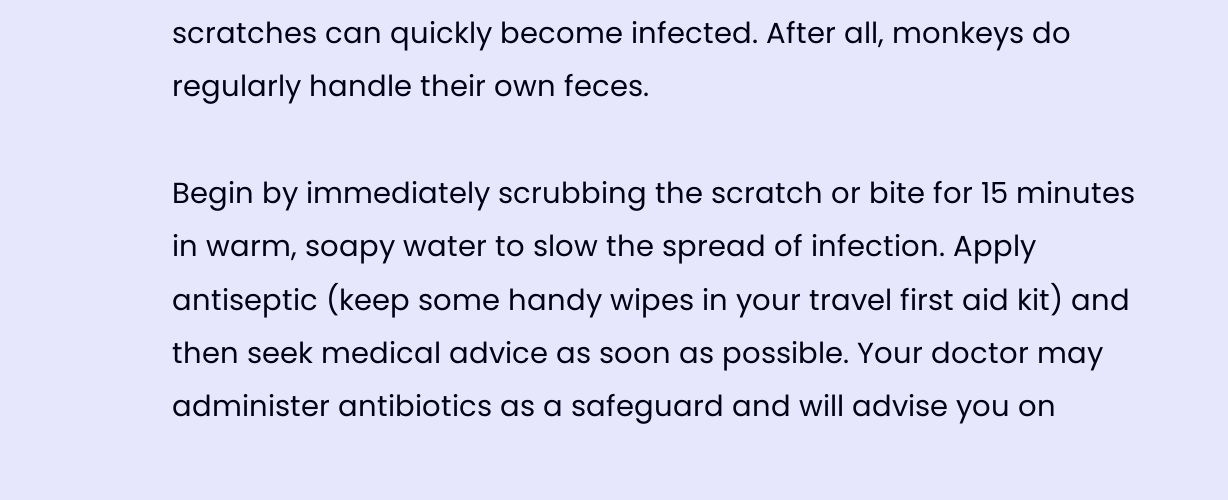scratches can quickly become infected. After all, monkeys do regularly handle their own feces.

Begin by immediately scrubbing the scratch or bite for 15 minutes in warm, soapy water to slow the spread of infection. Apply antiseptic (keep some handy wipes in your travel first aid kit) and then seek medical advice as soon as possible. Your doctor may administer antibiotics as a safeguard and will advise you on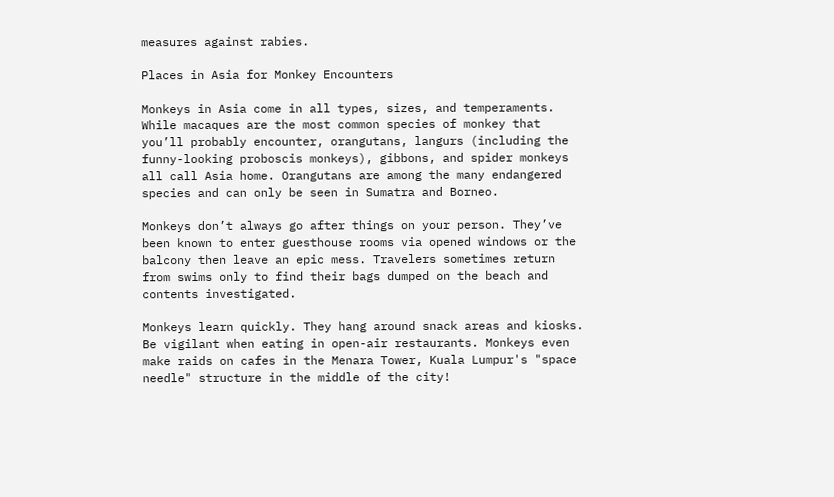measures against rabies.

Places in Asia for Monkey Encounters

Monkeys in Asia come in all types, sizes, and temperaments. While macaques are the most common species of monkey that you’ll probably encounter, orangutans, langurs (including the funny-looking proboscis monkeys), gibbons, and spider monkeys all call Asia home. Orangutans are among the many endangered species and can only be seen in Sumatra and Borneo.

Monkeys don’t always go after things on your person. They’ve been known to enter guesthouse rooms via opened windows or the balcony then leave an epic mess. Travelers sometimes return from swims only to find their bags dumped on the beach and contents investigated.

Monkeys learn quickly. They hang around snack areas and kiosks. Be vigilant when eating in open-air restaurants. Monkeys even make raids on cafes in the Menara Tower, Kuala Lumpur's "space needle" structure in the middle of the city!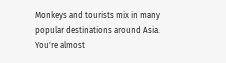Monkeys and tourists mix in many popular destinations around Asia. You're almost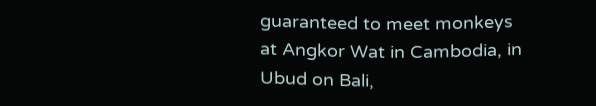guaranteed to meet monkeys at Angkor Wat in Cambodia, in Ubud on Bali,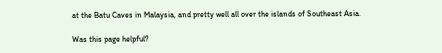at the Batu Caves in Malaysia, and pretty well all over the islands of Southeast Asia.

Was this page helpful?